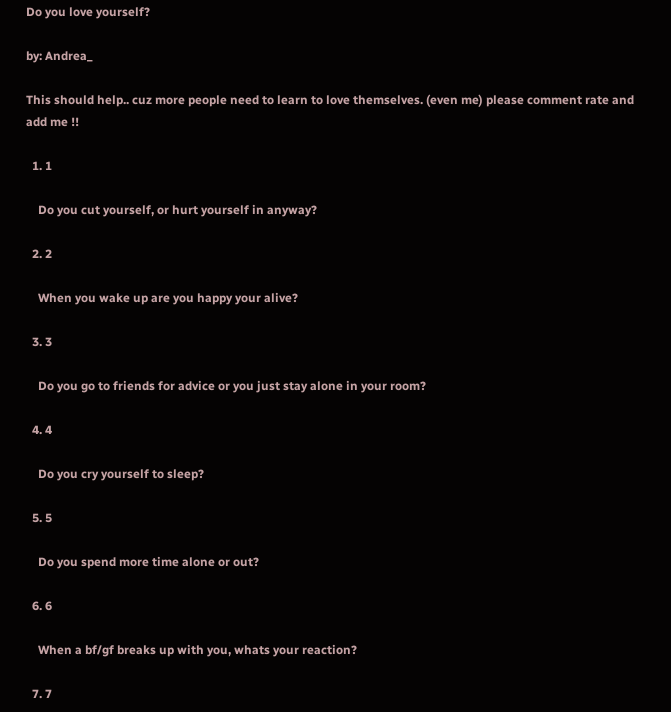Do you love yourself?

by: Andrea_

This should help.. cuz more people need to learn to love themselves. (even me) please comment rate and add me !!

  1. 1

    Do you cut yourself, or hurt yourself in anyway?

  2. 2

    When you wake up are you happy your alive?

  3. 3

    Do you go to friends for advice or you just stay alone in your room?

  4. 4

    Do you cry yourself to sleep?

  5. 5

    Do you spend more time alone or out?

  6. 6

    When a bf/gf breaks up with you, whats your reaction?

  7. 7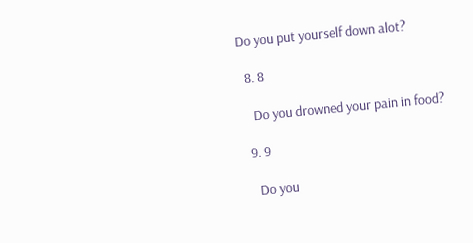Do you put yourself down alot?

  8. 8

    Do you drowned your pain in food?

  9. 9

    Do you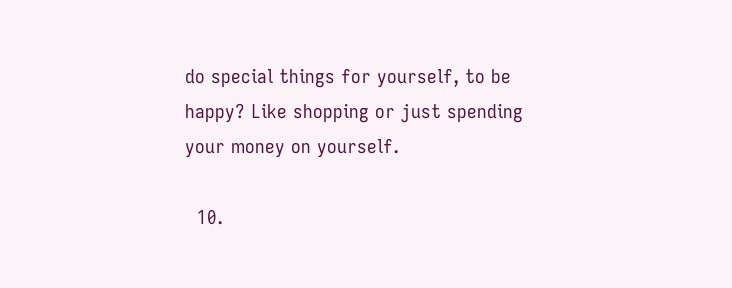do special things for yourself, to be happy? Like shopping or just spending your money on yourself.

  10.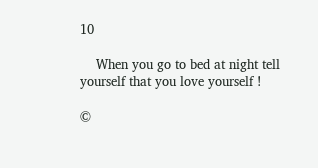10

    When you go to bed at night tell yourself that you love yourself !

©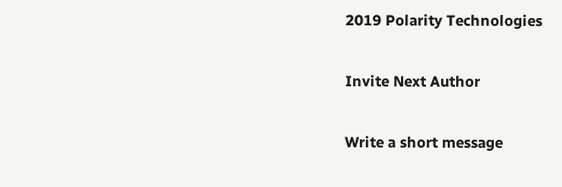2019 Polarity Technologies

Invite Next Author

Write a short message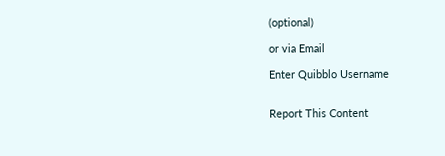(optional)

or via Email

Enter Quibblo Username


Report This Content